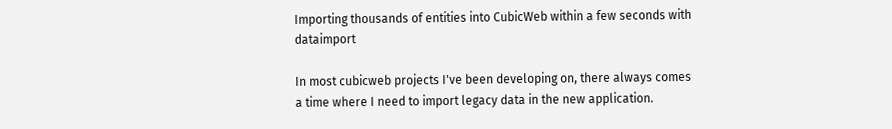Importing thousands of entities into CubicWeb within a few seconds with dataimport

In most cubicweb projects I've been developing on, there always comes a time where I need to import legacy data in the new application.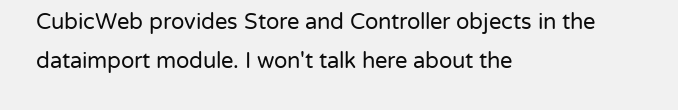CubicWeb provides Store and Controller objects in the dataimport module. I won't talk here about the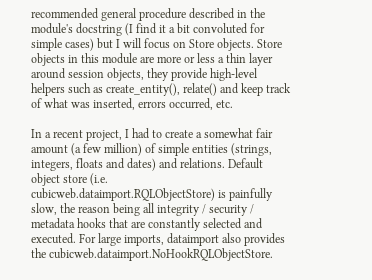recommended general procedure described in the module's docstring (I find it a bit convoluted for simple cases) but I will focus on Store objects. Store objects in this module are more or less a thin layer around session objects, they provide high-level helpers such as create_entity(), relate() and keep track of what was inserted, errors occurred, etc.

In a recent project, I had to create a somewhat fair amount (a few million) of simple entities (strings, integers, floats and dates) and relations. Default object store (i.e. cubicweb.dataimport.RQLObjectStore) is painfully slow, the reason being all integrity / security / metadata hooks that are constantly selected and executed. For large imports, dataimport also provides the cubicweb.dataimport.NoHookRQLObjectStore.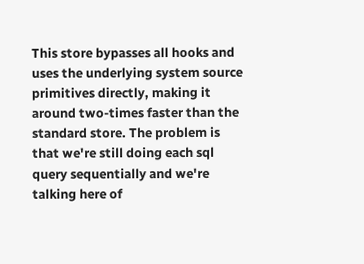This store bypasses all hooks and uses the underlying system source primitives directly, making it around two-times faster than the standard store. The problem is that we're still doing each sql query sequentially and we're talking here of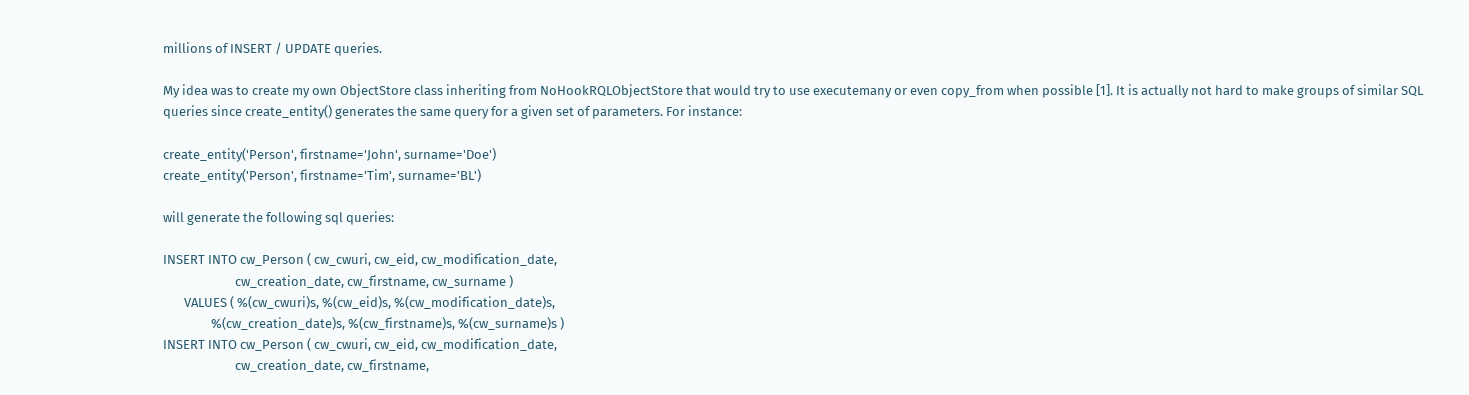millions of INSERT / UPDATE queries.

My idea was to create my own ObjectStore class inheriting from NoHookRQLObjectStore that would try to use executemany or even copy_from when possible [1]. It is actually not hard to make groups of similar SQL queries since create_entity() generates the same query for a given set of parameters. For instance:

create_entity('Person', firstname='John', surname='Doe')
create_entity('Person', firstname='Tim', surname='BL')

will generate the following sql queries:

INSERT INTO cw_Person ( cw_cwuri, cw_eid, cw_modification_date,
                        cw_creation_date, cw_firstname, cw_surname )
       VALUES ( %(cw_cwuri)s, %(cw_eid)s, %(cw_modification_date)s,
                %(cw_creation_date)s, %(cw_firstname)s, %(cw_surname)s )
INSERT INTO cw_Person ( cw_cwuri, cw_eid, cw_modification_date,
                        cw_creation_date, cw_firstname,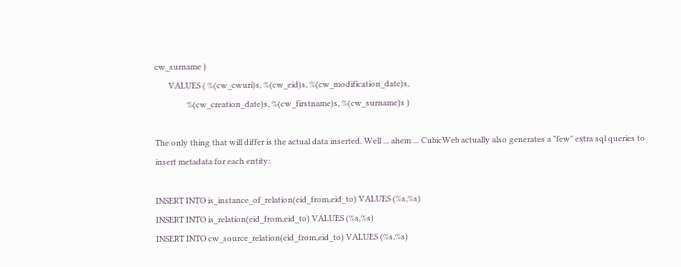cw_surname )
       VALUES ( %(cw_cwuri)s, %(cw_eid)s, %(cw_modification_date)s,
                %(cw_creation_date)s, %(cw_firstname)s, %(cw_surname)s )

The only thing that will differ is the actual data inserted. Well ... ahem ... CubicWeb actually also generates a "few" extra sql queries to insert metadata for each entity:

INSERT INTO is_instance_of_relation(eid_from,eid_to) VALUES (%s,%s)
INSERT INTO is_relation(eid_from,eid_to) VALUES (%s,%s)
INSERT INTO cw_source_relation(eid_from,eid_to) VALUES (%s,%s)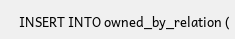INSERT INTO owned_by_relation (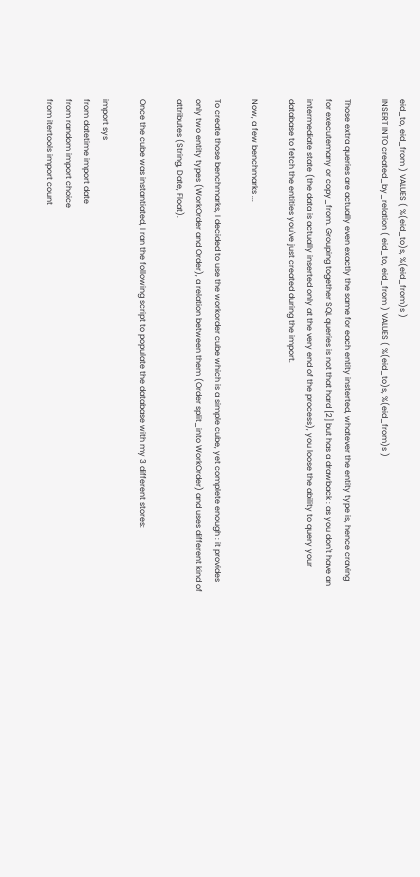eid_to, eid_from ) VALUES ( %(eid_to)s, %(eid_from)s )
INSERT INTO created_by_relation ( eid_to, eid_from ) VALUES ( %(eid_to)s, %(eid_from)s )

Those extra queries are actually even exactly the same for each entity insterted, whatever the entity type is, hence craving for executemany or copy_from. Grouping together SQL queries is not that hard [2] but has a drawback : as you don't have an intermediate state (the data is actually inserted only at the very end of the process), you loose the ability to query your database to fetch the entities you've just created during the import.

Now, a few benchmarks ...

To create those benchmarks, I decided to use the workorder cube which is a simple cube, yet complete enough : it provides only two entity types (WorkOrder and Order), a relation between them (Order split_into WorkOrder) and uses different kind of attributes (String, Date, Float).

Once the cube was instantiated, I ran the following script to populate the database with my 3 different stores:

import sys
from datetime import date
from random import choice
from itertools import count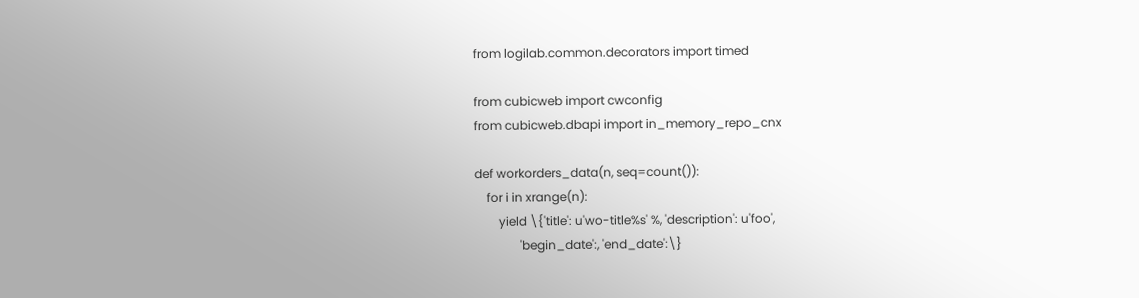from logilab.common.decorators import timed

from cubicweb import cwconfig
from cubicweb.dbapi import in_memory_repo_cnx

def workorders_data(n, seq=count()):
    for i in xrange(n):
        yield \{'title': u'wo-title%s' %, 'description': u'foo',
               'begin_date':, 'end_date':\}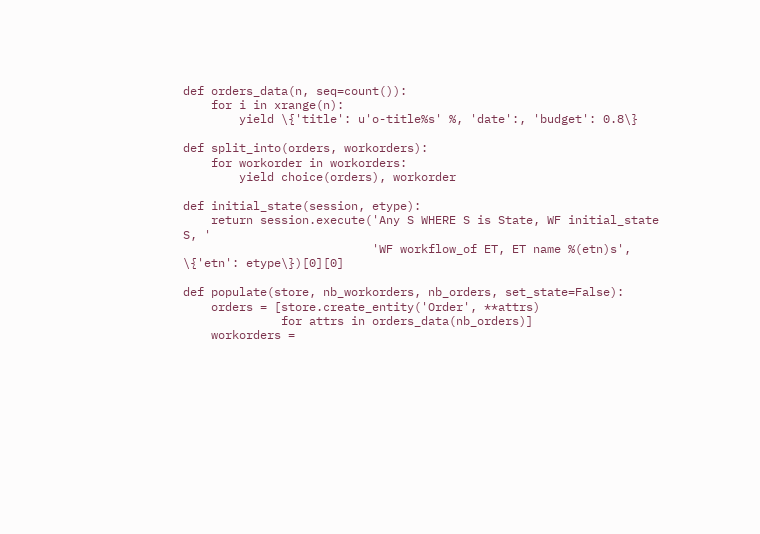def orders_data(n, seq=count()):
    for i in xrange(n):
        yield \{'title': u'o-title%s' %, 'date':, 'budget': 0.8\}

def split_into(orders, workorders):
    for workorder in workorders:
        yield choice(orders), workorder

def initial_state(session, etype):
    return session.execute('Any S WHERE S is State, WF initial_state S, '
                           'WF workflow_of ET, ET name %(etn)s', \{'etn': etype\})[0][0]

def populate(store, nb_workorders, nb_orders, set_state=False):
    orders = [store.create_entity('Order', **attrs)
              for attrs in orders_data(nb_orders)]
    workorders =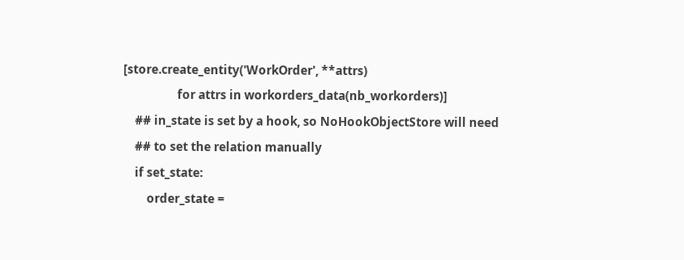[store.create_entity('WorkOrder', **attrs)
                  for attrs in workorders_data(nb_workorders)]
    ## in_state is set by a hook, so NoHookObjectStore will need
    ## to set the relation manually
    if set_state:
        order_state =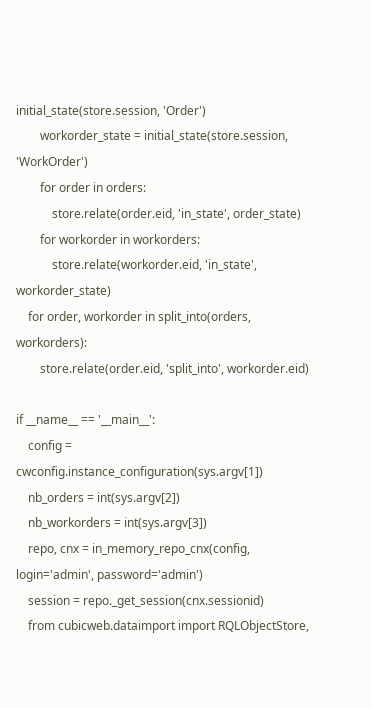initial_state(store.session, 'Order')
        workorder_state = initial_state(store.session, 'WorkOrder')
        for order in orders:
            store.relate(order.eid, 'in_state', order_state)
        for workorder in workorders:
            store.relate(workorder.eid, 'in_state', workorder_state)
    for order, workorder in split_into(orders, workorders):
        store.relate(order.eid, 'split_into', workorder.eid)

if __name__ == '__main__':
    config = cwconfig.instance_configuration(sys.argv[1])
    nb_orders = int(sys.argv[2])
    nb_workorders = int(sys.argv[3])
    repo, cnx = in_memory_repo_cnx(config, login='admin', password='admin')
    session = repo._get_session(cnx.sessionid)
    from cubicweb.dataimport import RQLObjectStore,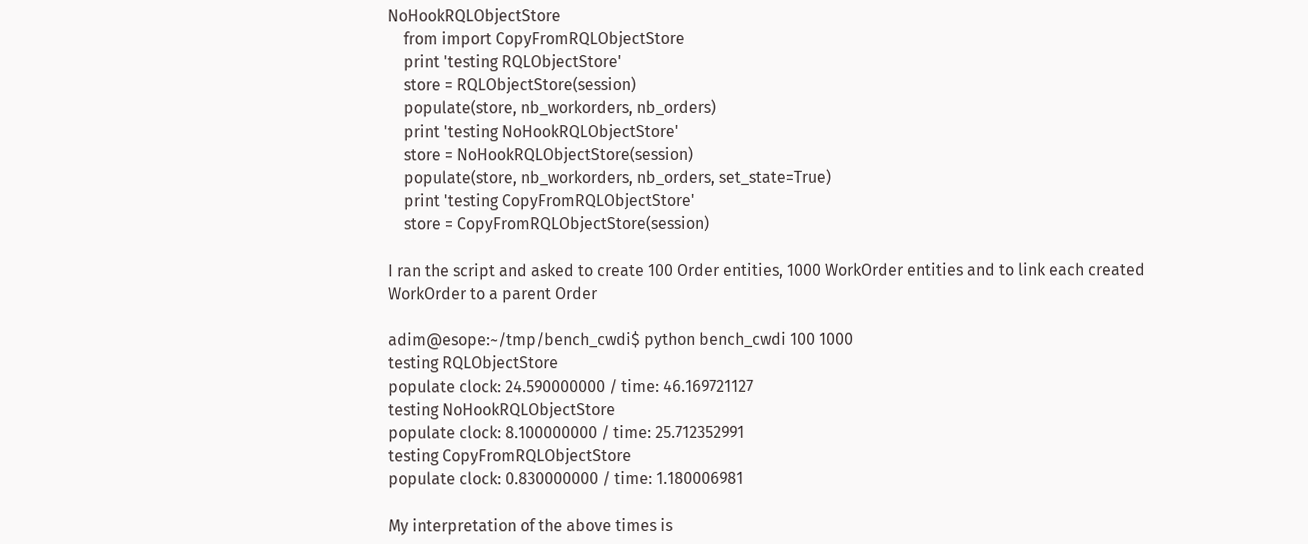NoHookRQLObjectStore
    from import CopyFromRQLObjectStore
    print 'testing RQLObjectStore'
    store = RQLObjectStore(session)
    populate(store, nb_workorders, nb_orders)
    print 'testing NoHookRQLObjectStore'
    store = NoHookRQLObjectStore(session)
    populate(store, nb_workorders, nb_orders, set_state=True)
    print 'testing CopyFromRQLObjectStore'
    store = CopyFromRQLObjectStore(session)

I ran the script and asked to create 100 Order entities, 1000 WorkOrder entities and to link each created WorkOrder to a parent Order

adim@esope:~/tmp/bench_cwdi$ python bench_cwdi 100 1000
testing RQLObjectStore
populate clock: 24.590000000 / time: 46.169721127
testing NoHookRQLObjectStore
populate clock: 8.100000000 / time: 25.712352991
testing CopyFromRQLObjectStore
populate clock: 0.830000000 / time: 1.180006981

My interpretation of the above times is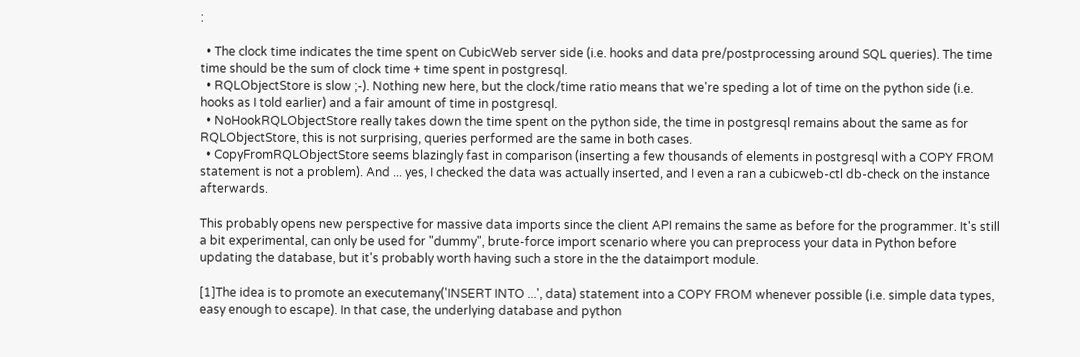:

  • The clock time indicates the time spent on CubicWeb server side (i.e. hooks and data pre/postprocessing around SQL queries). The time time should be the sum of clock time + time spent in postgresql.
  • RQLObjectStore is slow ;-). Nothing new here, but the clock/time ratio means that we're speding a lot of time on the python side (i.e. hooks as I told earlier) and a fair amount of time in postgresql.
  • NoHookRQLObjectStore really takes down the time spent on the python side, the time in postgresql remains about the same as for RQLObjectStore, this is not surprising, queries performed are the same in both cases.
  • CopyFromRQLObjectStore seems blazingly fast in comparison (inserting a few thousands of elements in postgresql with a COPY FROM statement is not a problem). And ... yes, I checked the data was actually inserted, and I even a ran a cubicweb-ctl db-check on the instance afterwards.

This probably opens new perspective for massive data imports since the client API remains the same as before for the programmer. It's still a bit experimental, can only be used for "dummy", brute-force import scenario where you can preprocess your data in Python before updating the database, but it's probably worth having such a store in the the dataimport module.

[1]The idea is to promote an executemany('INSERT INTO ...', data) statement into a COPY FROM whenever possible (i.e. simple data types, easy enough to escape). In that case, the underlying database and python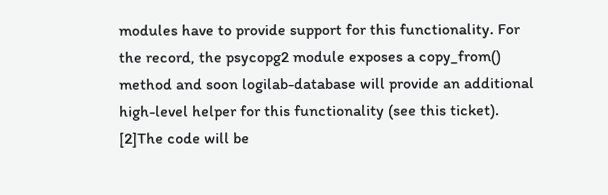modules have to provide support for this functionality. For the record, the psycopg2 module exposes a copy_from() method and soon logilab-database will provide an additional high-level helper for this functionality (see this ticket).
[2]The code will be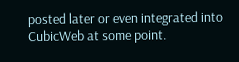posted later or even integrated into CubicWeb at some point.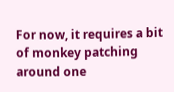For now, it requires a bit of monkey patching around one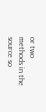or two methods in the source so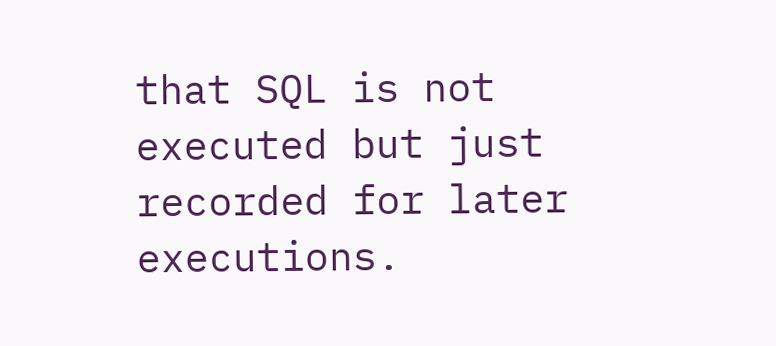that SQL is not executed but just recorded for later executions.